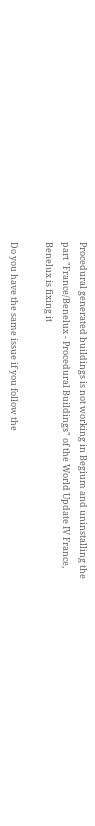Procedural generated buildings is not working in Begium and uninstalling the part "France/Benelux - Procedural Buildings" of the World Update IV France, Benelux is fixing it

Do you have the same issue if you follow the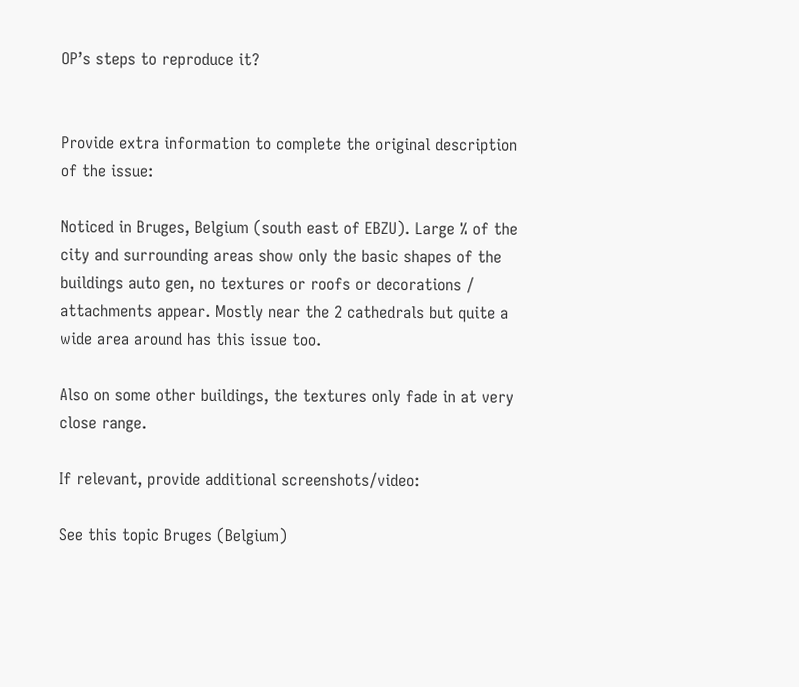OP’s steps to reproduce it?


Provide extra information to complete the original description of the issue:

Noticed in Bruges, Belgium (south east of EBZU). Large % of the city and surrounding areas show only the basic shapes of the buildings auto gen, no textures or roofs or decorations / attachments appear. Mostly near the 2 cathedrals but quite a wide area around has this issue too.

Also on some other buildings, the textures only fade in at very close range.

If relevant, provide additional screenshots/video:

See this topic Bruges (Belgium)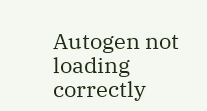Autogen not loading correctly